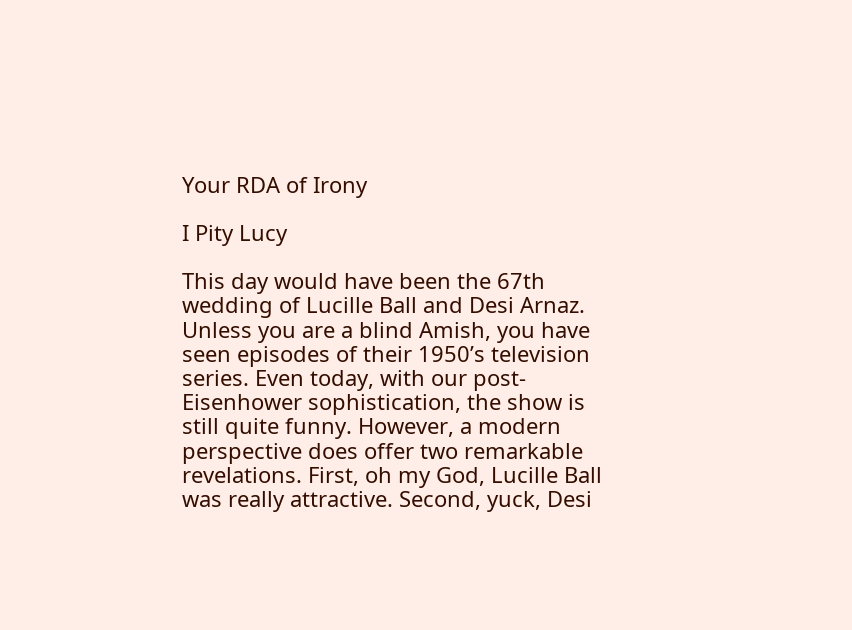Your RDA of Irony

I Pity Lucy

This day would have been the 67th wedding of Lucille Ball and Desi Arnaz. Unless you are a blind Amish, you have seen episodes of their 1950’s television series. Even today, with our post-Eisenhower sophistication, the show is still quite funny. However, a modern perspective does offer two remarkable revelations. First, oh my God, Lucille Ball was really attractive. Second, yuck, Desi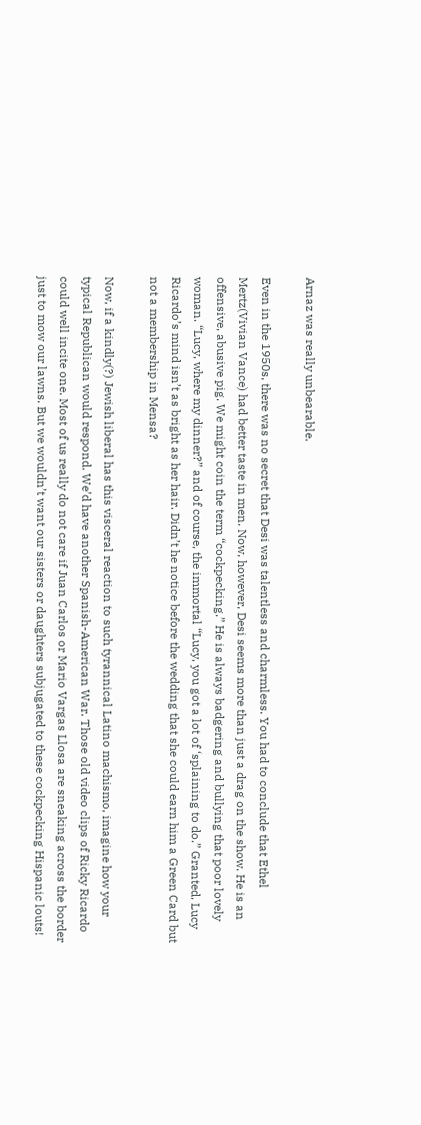Arnaz was really unbearable.

Even in the 1950s, there was no secret that Desi was talentless and charmless. You had to conclude that Ethel Mertz(Vivian Vance) had better taste in men. Now, however, Desi seems more than just a drag on the show. He is an offensive, abusive pig. We might coin the term “cockpecking.” He is always badgering and bullying that poor lovely woman. “Lucy, where my dinner?” and of course, the immortal “Lucy, you got a lot of ‘splaining to do.” Granted, Lucy Ricardo’s mind isn’t as bright as her hair. Didn’t he notice before the wedding that she could earn him a Green Card but not a membership in Mensa?

Now, if a kindly(?) Jewish liberal has this visceral reaction to such tyrannical Latino machismo, imagine how your typical Republican would respond. We’d have another Spanish-American War. Those old video clips of Ricky Ricardo could well incite one. Most of us really do not care if Juan Carlos or Mario Vargas Llosa are sneaking across the border just to mow our lawns. But we wouldn’t want our sisters or daughters subjugated to these cockpecking Hispanic louts!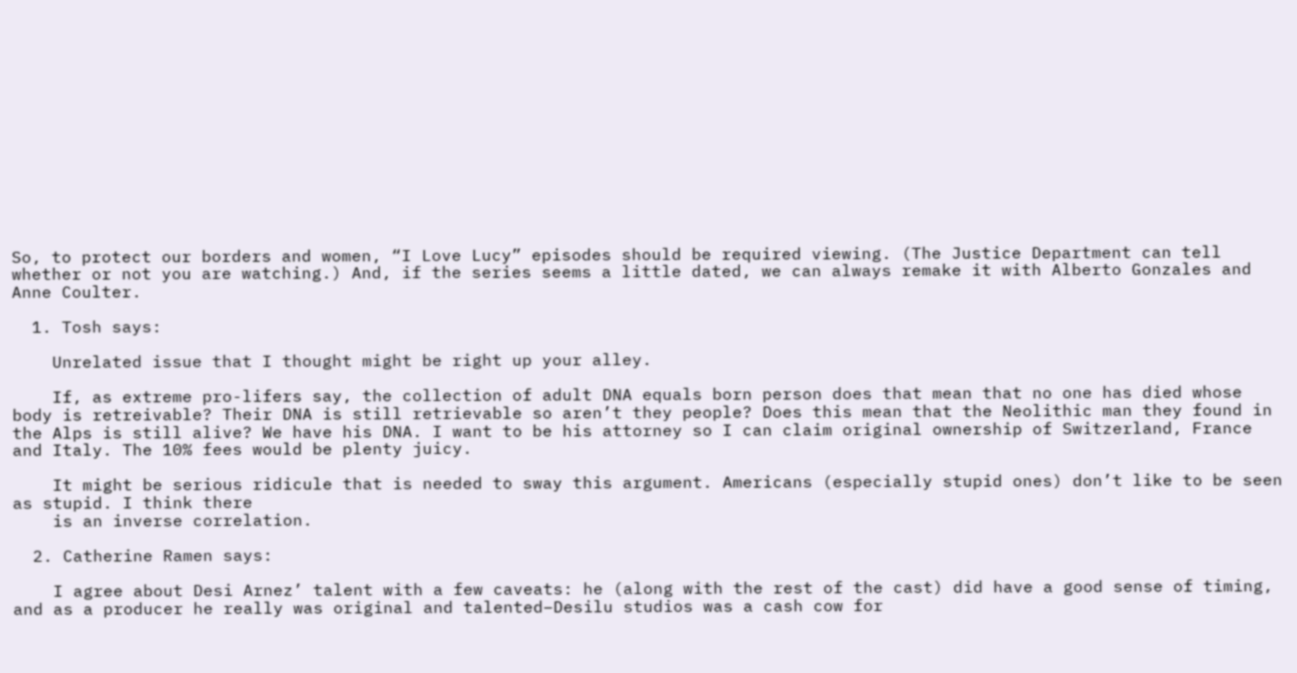So, to protect our borders and women, “I Love Lucy” episodes should be required viewing. (The Justice Department can tell whether or not you are watching.) And, if the series seems a little dated, we can always remake it with Alberto Gonzales and Anne Coulter.

  1. Tosh says:

    Unrelated issue that I thought might be right up your alley.

    If, as extreme pro-lifers say, the collection of adult DNA equals born person does that mean that no one has died whose body is retreivable? Their DNA is still retrievable so aren’t they people? Does this mean that the Neolithic man they found in the Alps is still alive? We have his DNA. I want to be his attorney so I can claim original ownership of Switzerland, France and Italy. The 10% fees would be plenty juicy.

    It might be serious ridicule that is needed to sway this argument. Americans (especially stupid ones) don’t like to be seen as stupid. I think there
    is an inverse correlation.

  2. Catherine Ramen says:

    I agree about Desi Arnez’ talent with a few caveats: he (along with the rest of the cast) did have a good sense of timing, and as a producer he really was original and talented–Desilu studios was a cash cow for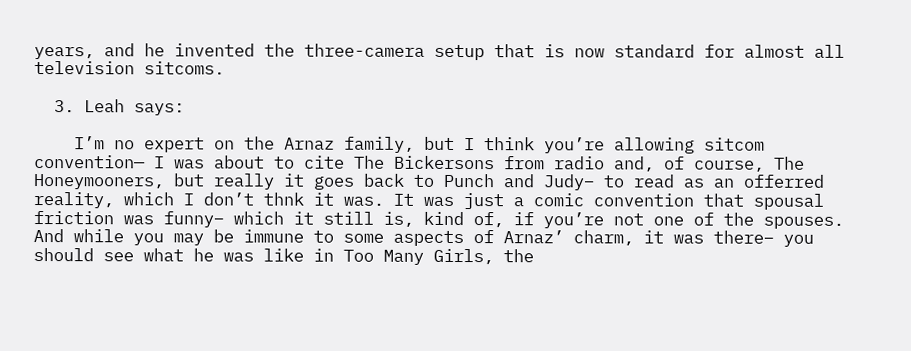years, and he invented the three-camera setup that is now standard for almost all television sitcoms.

  3. Leah says:

    I’m no expert on the Arnaz family, but I think you’re allowing sitcom convention— I was about to cite The Bickersons from radio and, of course, The Honeymooners, but really it goes back to Punch and Judy– to read as an offerred reality, which I don’t thnk it was. It was just a comic convention that spousal friction was funny– which it still is, kind of, if you’re not one of the spouses. And while you may be immune to some aspects of Arnaz’ charm, it was there– you should see what he was like in Too Many Girls, the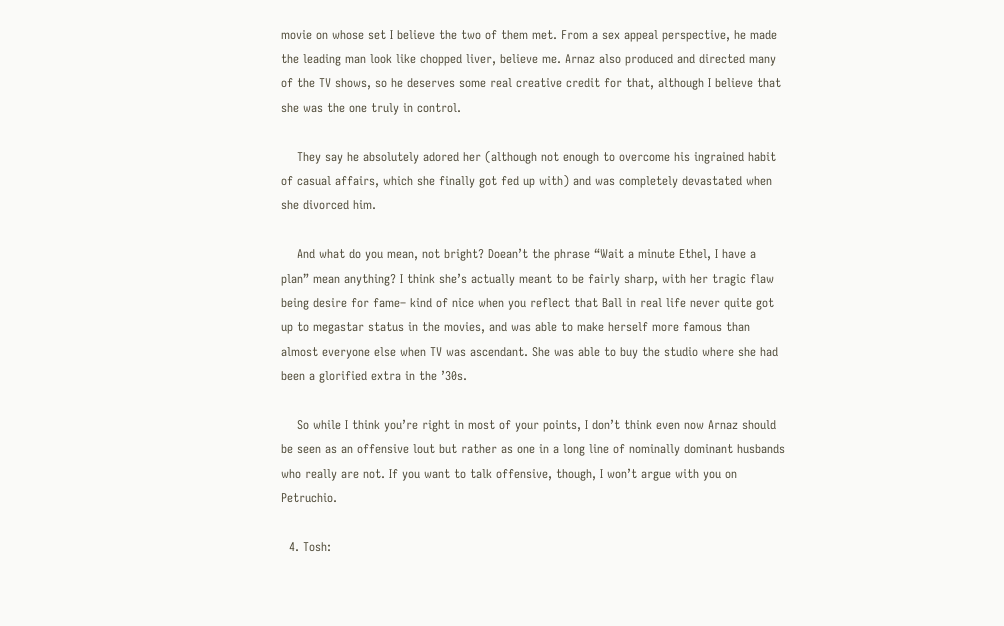movie on whose set I believe the two of them met. From a sex appeal perspective, he made the leading man look like chopped liver, believe me. Arnaz also produced and directed many of the TV shows, so he deserves some real creative credit for that, although I believe that she was the one truly in control.

    They say he absolutely adored her (although not enough to overcome his ingrained habit of casual affairs, which she finally got fed up with) and was completely devastated when she divorced him.

    And what do you mean, not bright? Doean’t the phrase “Wait a minute Ethel, I have a plan” mean anything? I think she’s actually meant to be fairly sharp, with her tragic flaw being desire for fame– kind of nice when you reflect that Ball in real life never quite got up to megastar status in the movies, and was able to make herself more famous than almost everyone else when TV was ascendant. She was able to buy the studio where she had been a glorified extra in the ’30s.

    So while I think you’re right in most of your points, I don’t think even now Arnaz should be seen as an offensive lout but rather as one in a long line of nominally dominant husbands who really are not. If you want to talk offensive, though, I won’t argue with you on Petruchio.

  4. Tosh: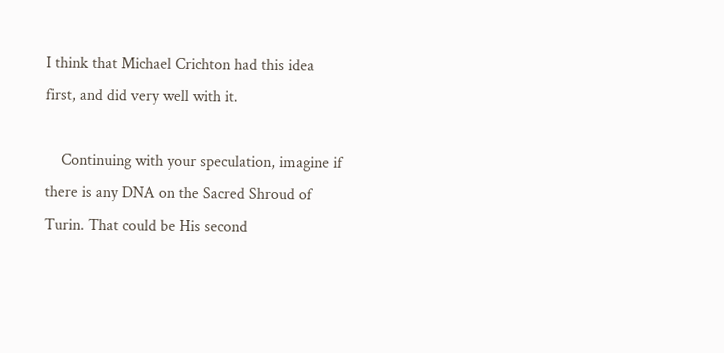I think that Michael Crichton had this idea first, and did very well with it.

    Continuing with your speculation, imagine if there is any DNA on the Sacred Shroud of Turin. That could be His second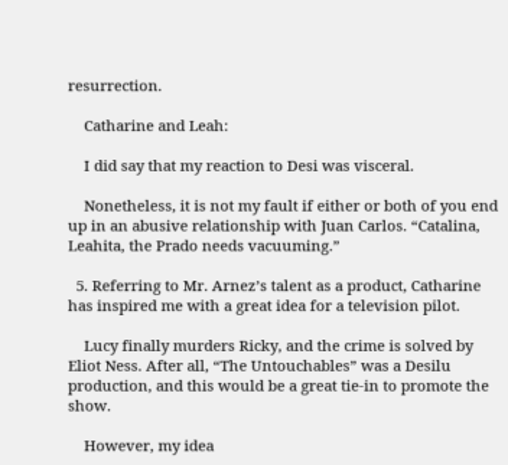resurrection.

    Catharine and Leah:

    I did say that my reaction to Desi was visceral.

    Nonetheless, it is not my fault if either or both of you end up in an abusive relationship with Juan Carlos. “Catalina, Leahita, the Prado needs vacuuming.”

  5. Referring to Mr. Arnez’s talent as a product, Catharine has inspired me with a great idea for a television pilot.

    Lucy finally murders Ricky, and the crime is solved by Eliot Ness. After all, “The Untouchables” was a Desilu production, and this would be a great tie-in to promote the show.

    However, my idea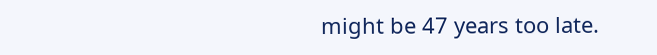might be 47 years too late.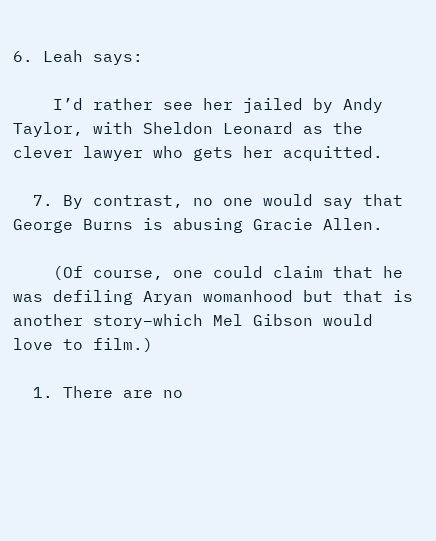6. Leah says:

    I’d rather see her jailed by Andy Taylor, with Sheldon Leonard as the clever lawyer who gets her acquitted.

  7. By contrast, no one would say that George Burns is abusing Gracie Allen.

    (Of course, one could claim that he was defiling Aryan womanhood but that is another story–which Mel Gibson would love to film.)

  1. There are no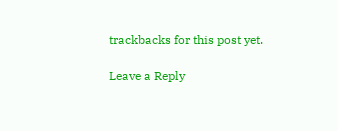trackbacks for this post yet.

Leave a Reply